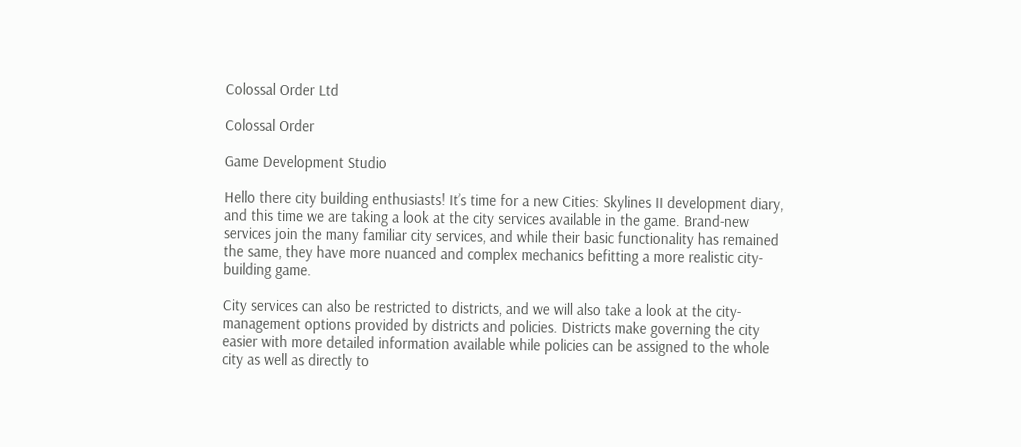Colossal Order Ltd

Colossal Order

Game Development Studio

Hello there city building enthusiasts! It’s time for a new Cities: Skylines II development diary, and this time we are taking a look at the city services available in the game. Brand-new services join the many familiar city services, and while their basic functionality has remained the same, they have more nuanced and complex mechanics befitting a more realistic city-building game.

City services can also be restricted to districts, and we will also take a look at the city-management options provided by districts and policies. Districts make governing the city easier with more detailed information available while policies can be assigned to the whole city as well as directly to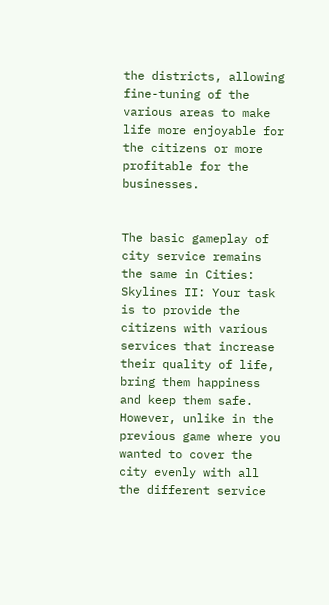the districts, allowing fine-tuning of the various areas to make life more enjoyable for the citizens or more profitable for the businesses.


The basic gameplay of city service remains the same in Cities: Skylines II: Your task is to provide the citizens with various services that increase their quality of life, bring them happiness and keep them safe. However, unlike in the previous game where you wanted to cover the city evenly with all the different service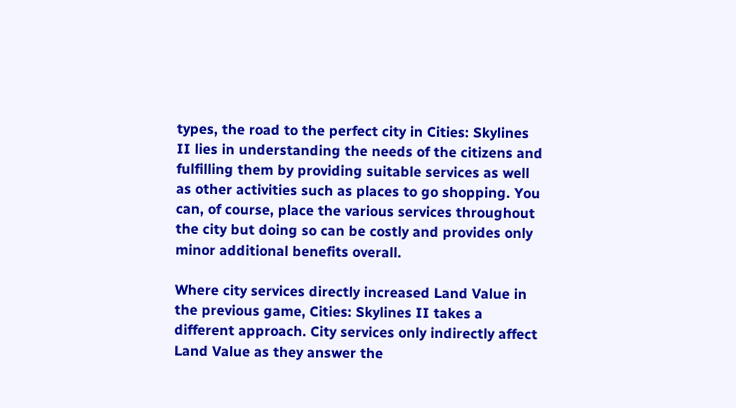types, the road to the perfect city in Cities: Skylines II lies in understanding the needs of the citizens and fulfilling them by providing suitable services as well as other activities such as places to go shopping. You can, of course, place the various services throughout the city but doing so can be costly and provides only minor additional benefits overall.

Where city services directly increased Land Value in the previous game, Cities: Skylines II takes a different approach. City services only indirectly affect Land Value as they answer the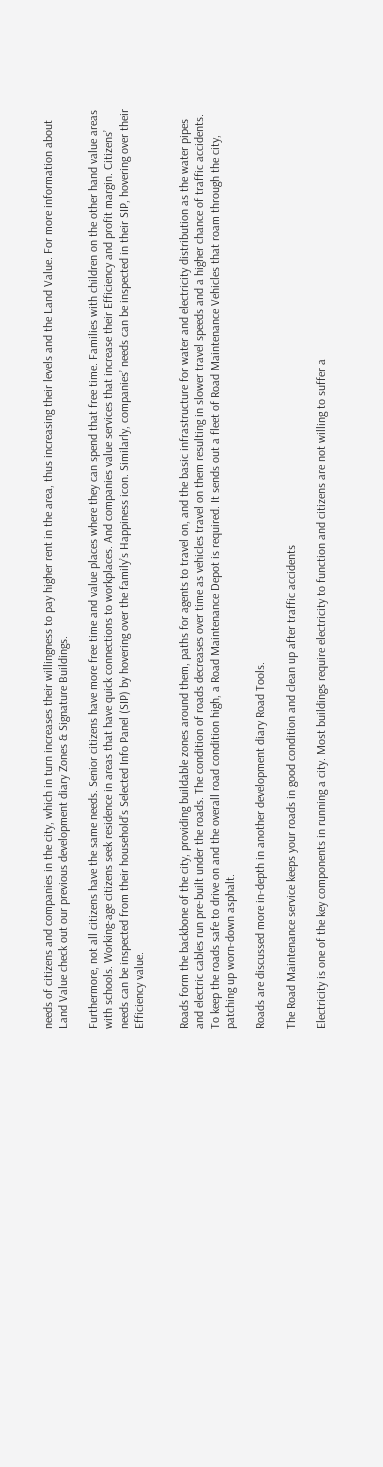needs of citizens and companies in the city, which in turn increases their willingness to pay higher rent in the area, thus increasing their levels and the Land Value. For more information about Land Value check out our previous development diary Zones & Signature Buildings.

Furthermore, not all citizens have the same needs. Senior citizens have more free time and value places where they can spend that free time. Families with children on the other hand value areas with schools. Working-age citizens seek residence in areas that have quick connections to workplaces. And companies value services that increase their Efficiency and profit margin. Citizens’ needs can be inspected from their household’s Selected Info Panel (SIP) by hovering over the family’s Happiness icon. Similarly, companies’ needs can be inspected in their SIP, hovering over their Efficiency value.


Roads form the backbone of the city, providing buildable zones around them, paths for agents to travel on, and the basic infrastructure for water and electricity distribution as the water pipes and electric cables run pre-built under the roads. The condition of roads decreases over time as vehicles travel on them resulting in slower travel speeds and a higher chance of traffic accidents. To keep the roads safe to drive on and the overall road condition high, a Road Maintenance Depot is required. It sends out a fleet of Road Maintenance Vehicles that roam through the city, patching up worn-down asphalt.

Roads are discussed more in-depth in another development diary Road Tools.

The Road Maintenance service keeps your roads in good condition and clean up after traffic accidents

Electricity is one of the key components in running a city. Most buildings require electricity to function and citizens are not willing to suffer a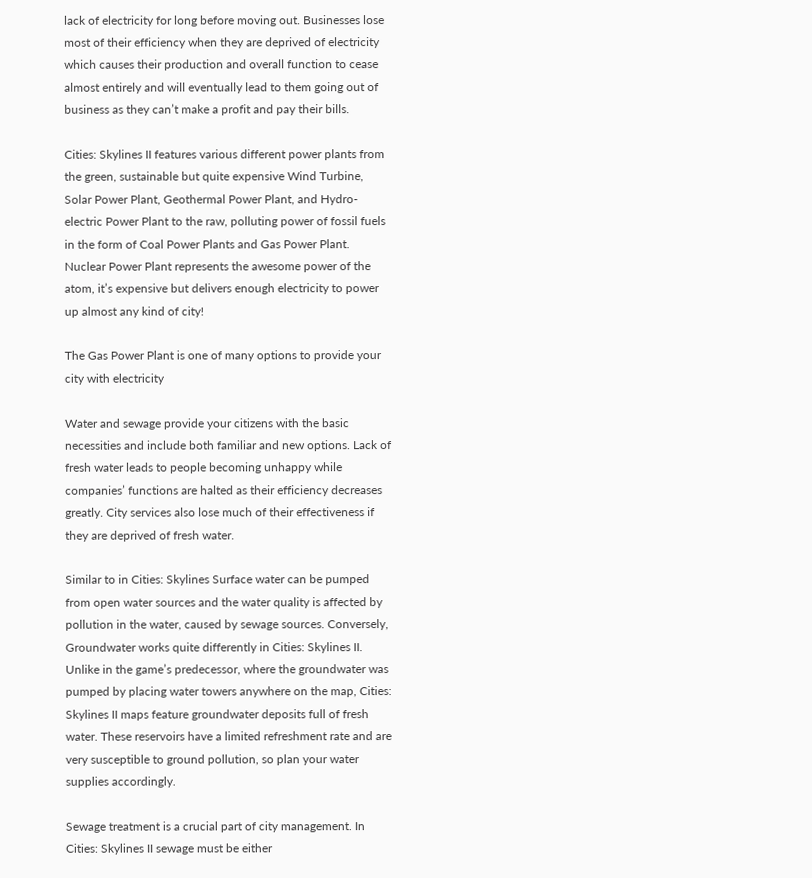lack of electricity for long before moving out. Businesses lose most of their efficiency when they are deprived of electricity which causes their production and overall function to cease almost entirely and will eventually lead to them going out of business as they can’t make a profit and pay their bills.

Cities: Skylines II features various different power plants from the green, sustainable but quite expensive Wind Turbine, Solar Power Plant, Geothermal Power Plant, and Hydro-electric Power Plant to the raw, polluting power of fossil fuels in the form of Coal Power Plants and Gas Power Plant. Nuclear Power Plant represents the awesome power of the atom, it’s expensive but delivers enough electricity to power up almost any kind of city!

The Gas Power Plant is one of many options to provide your city with electricity

Water and sewage provide your citizens with the basic necessities and include both familiar and new options. Lack of fresh water leads to people becoming unhappy while companies’ functions are halted as their efficiency decreases greatly. City services also lose much of their effectiveness if they are deprived of fresh water.

Similar to in Cities: Skylines Surface water can be pumped from open water sources and the water quality is affected by pollution in the water, caused by sewage sources. Conversely, Groundwater works quite differently in Cities: Skylines II. Unlike in the game’s predecessor, where the groundwater was pumped by placing water towers anywhere on the map, Cities: Skylines II maps feature groundwater deposits full of fresh water. These reservoirs have a limited refreshment rate and are very susceptible to ground pollution, so plan your water supplies accordingly.

Sewage treatment is a crucial part of city management. In Cities: Skylines II sewage must be either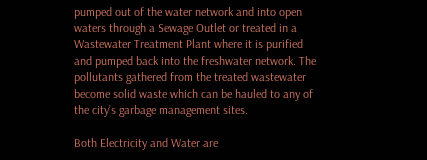pumped out of the water network and into open waters through a Sewage Outlet or treated in a Wastewater Treatment Plant where it is purified and pumped back into the freshwater network. The pollutants gathered from the treated wastewater become solid waste which can be hauled to any of the city’s garbage management sites.

Both Electricity and Water are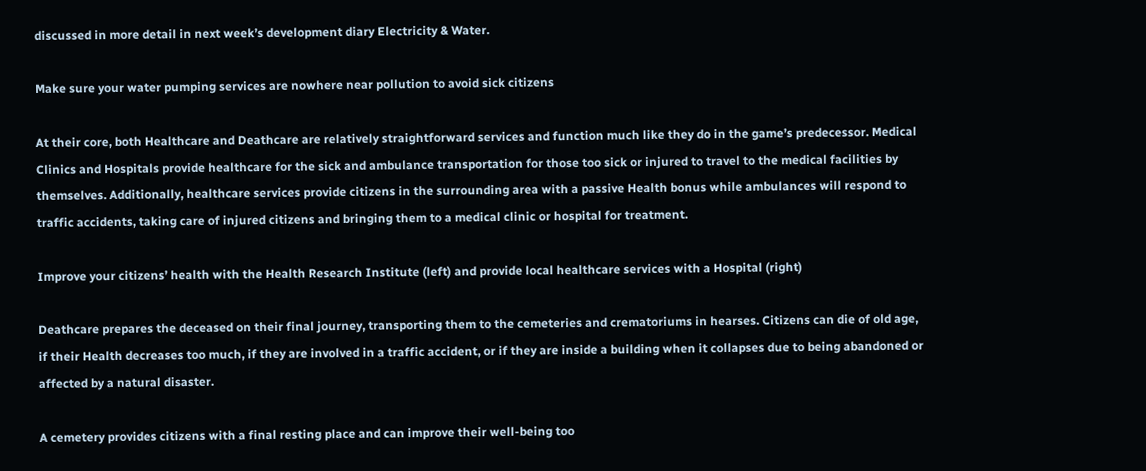discussed in more detail in next week’s development diary Electricity & Water.

Make sure your water pumping services are nowhere near pollution to avoid sick citizens

At their core, both Healthcare and Deathcare are relatively straightforward services and function much like they do in the game’s predecessor. Medical Clinics and Hospitals provide healthcare for the sick and ambulance transportation for those too sick or injured to travel to the medical facilities by themselves. Additionally, healthcare services provide citizens in the surrounding area with a passive Health bonus while ambulances will respond to traffic accidents, taking care of injured citizens and bringing them to a medical clinic or hospital for treatment.

Improve your citizens’ health with the Health Research Institute (left) and provide local healthcare services with a Hospital (right)

Deathcare prepares the deceased on their final journey, transporting them to the cemeteries and crematoriums in hearses. Citizens can die of old age, if their Health decreases too much, if they are involved in a traffic accident, or if they are inside a building when it collapses due to being abandoned or affected by a natural disaster.

A cemetery provides citizens with a final resting place and can improve their well-being too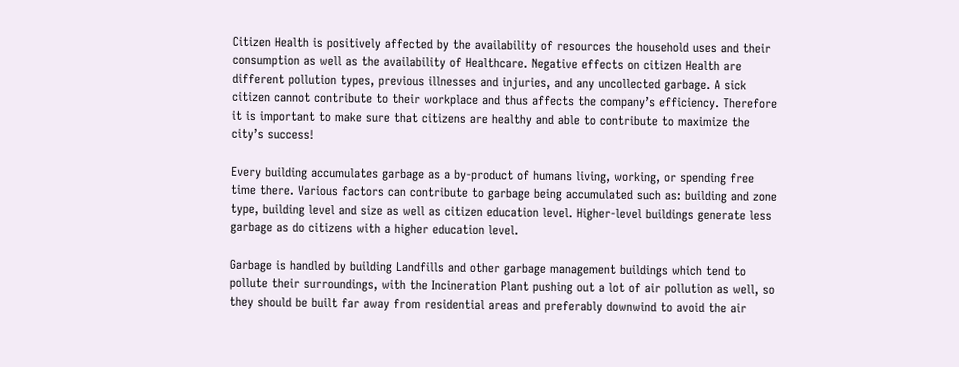Citizen Health is positively affected by the availability of resources the household uses and their consumption as well as the availability of Healthcare. Negative effects on citizen Health are different pollution types, previous illnesses and injuries, and any uncollected garbage. A sick citizen cannot contribute to their workplace and thus affects the company’s efficiency. Therefore it is important to make sure that citizens are healthy and able to contribute to maximize the city’s success!

Every building accumulates garbage as a by-product of humans living, working, or spending free time there. Various factors can contribute to garbage being accumulated such as: building and zone type, building level and size as well as citizen education level. Higher-level buildings generate less garbage as do citizens with a higher education level.

Garbage is handled by building Landfills and other garbage management buildings which tend to pollute their surroundings, with the Incineration Plant pushing out a lot of air pollution as well, so they should be built far away from residential areas and preferably downwind to avoid the air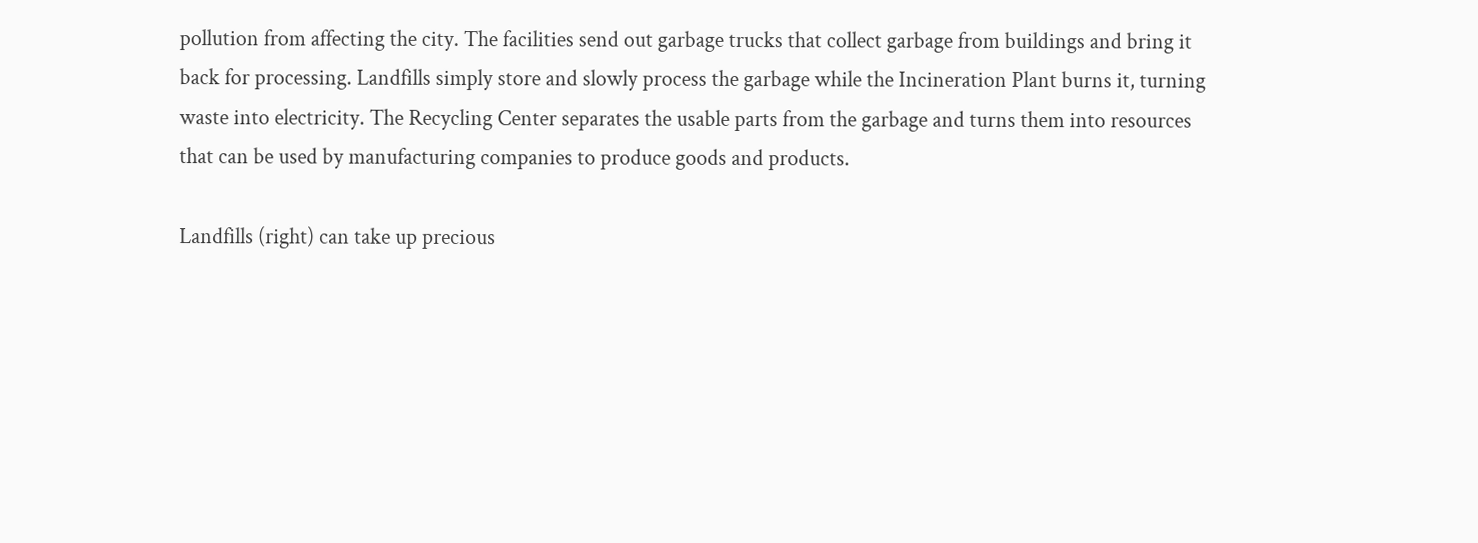pollution from affecting the city. The facilities send out garbage trucks that collect garbage from buildings and bring it back for processing. Landfills simply store and slowly process the garbage while the Incineration Plant burns it, turning waste into electricity. The Recycling Center separates the usable parts from the garbage and turns them into resources that can be used by manufacturing companies to produce goods and products.

Landfills (right) can take up precious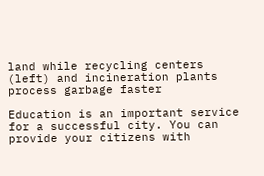land while recycling centers (left) and incineration plants process garbage faster

Education is an important service for a successful city. You can provide your citizens with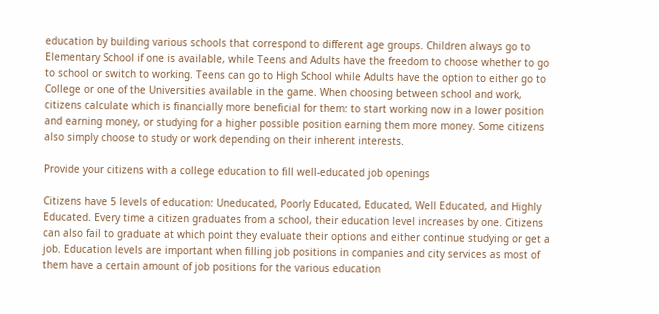education by building various schools that correspond to different age groups. Children always go to Elementary School if one is available, while Teens and Adults have the freedom to choose whether to go to school or switch to working. Teens can go to High School while Adults have the option to either go to College or one of the Universities available in the game. When choosing between school and work, citizens calculate which is financially more beneficial for them: to start working now in a lower position and earning money, or studying for a higher possible position earning them more money. Some citizens also simply choose to study or work depending on their inherent interests.

Provide your citizens with a college education to fill well-educated job openings

Citizens have 5 levels of education: Uneducated, Poorly Educated, Educated, Well Educated, and Highly Educated. Every time a citizen graduates from a school, their education level increases by one. Citizens can also fail to graduate at which point they evaluate their options and either continue studying or get a job. Education levels are important when filling job positions in companies and city services as most of them have a certain amount of job positions for the various education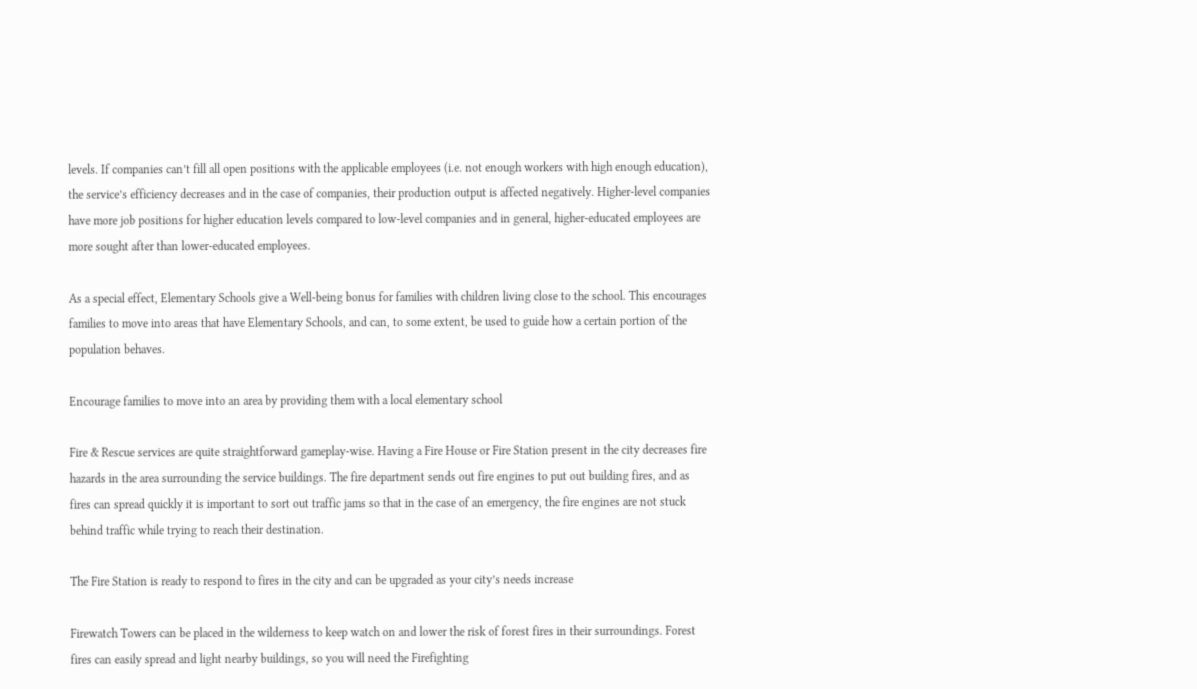levels. If companies can’t fill all open positions with the applicable employees (i.e. not enough workers with high enough education), the service’s efficiency decreases and in the case of companies, their production output is affected negatively. Higher-level companies have more job positions for higher education levels compared to low-level companies and in general, higher-educated employees are more sought after than lower-educated employees.

As a special effect, Elementary Schools give a Well-being bonus for families with children living close to the school. This encourages families to move into areas that have Elementary Schools, and can, to some extent, be used to guide how a certain portion of the population behaves.

Encourage families to move into an area by providing them with a local elementary school

Fire & Rescue services are quite straightforward gameplay-wise. Having a Fire House or Fire Station present in the city decreases fire hazards in the area surrounding the service buildings. The fire department sends out fire engines to put out building fires, and as fires can spread quickly it is important to sort out traffic jams so that in the case of an emergency, the fire engines are not stuck behind traffic while trying to reach their destination.

The Fire Station is ready to respond to fires in the city and can be upgraded as your city’s needs increase

Firewatch Towers can be placed in the wilderness to keep watch on and lower the risk of forest fires in their surroundings. Forest fires can easily spread and light nearby buildings, so you will need the Firefighting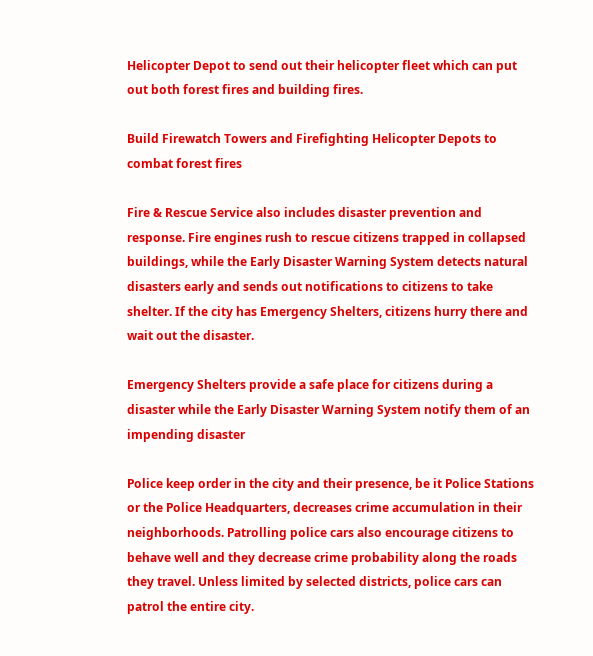Helicopter Depot to send out their helicopter fleet which can put out both forest fires and building fires.

Build Firewatch Towers and Firefighting Helicopter Depots to combat forest fires

Fire & Rescue Service also includes disaster prevention and response. Fire engines rush to rescue citizens trapped in collapsed buildings, while the Early Disaster Warning System detects natural disasters early and sends out notifications to citizens to take shelter. If the city has Emergency Shelters, citizens hurry there and wait out the disaster.

Emergency Shelters provide a safe place for citizens during a disaster while the Early Disaster Warning System notify them of an impending disaster

Police keep order in the city and their presence, be it Police Stations or the Police Headquarters, decreases crime accumulation in their neighborhoods. Patrolling police cars also encourage citizens to behave well and they decrease crime probability along the roads they travel. Unless limited by selected districts, police cars can patrol the entire city.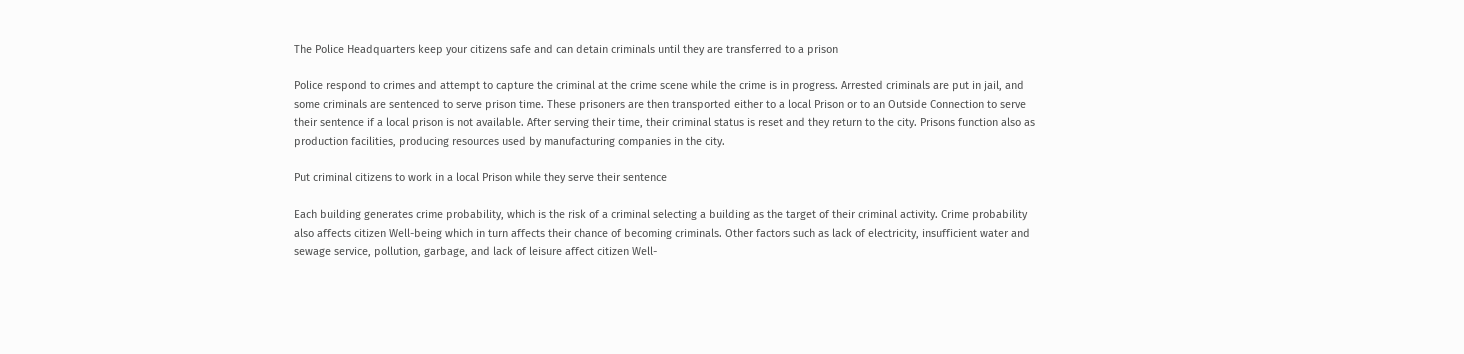The Police Headquarters keep your citizens safe and can detain criminals until they are transferred to a prison

Police respond to crimes and attempt to capture the criminal at the crime scene while the crime is in progress. Arrested criminals are put in jail, and some criminals are sentenced to serve prison time. These prisoners are then transported either to a local Prison or to an Outside Connection to serve their sentence if a local prison is not available. After serving their time, their criminal status is reset and they return to the city. Prisons function also as production facilities, producing resources used by manufacturing companies in the city.

Put criminal citizens to work in a local Prison while they serve their sentence

Each building generates crime probability, which is the risk of a criminal selecting a building as the target of their criminal activity. Crime probability also affects citizen Well-being which in turn affects their chance of becoming criminals. Other factors such as lack of electricity, insufficient water and sewage service, pollution, garbage, and lack of leisure affect citizen Well-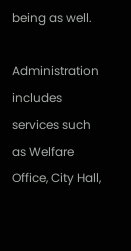being as well.

Administration includes services such as Welfare Office, City Hall,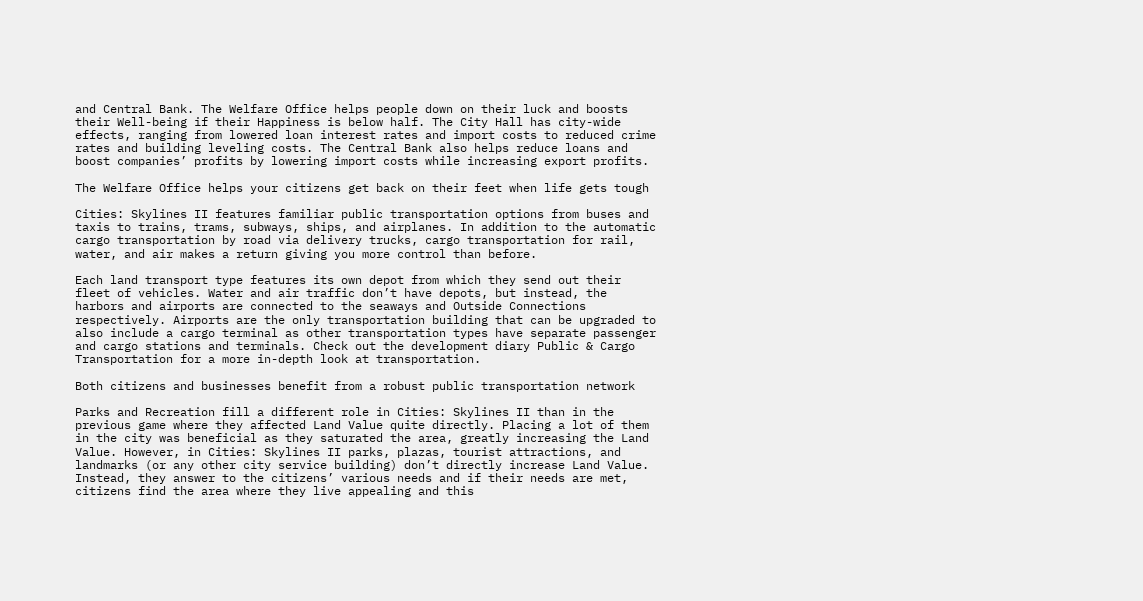and Central Bank. The Welfare Office helps people down on their luck and boosts their Well-being if their Happiness is below half. The City Hall has city-wide effects, ranging from lowered loan interest rates and import costs to reduced crime rates and building leveling costs. The Central Bank also helps reduce loans and boost companies’ profits by lowering import costs while increasing export profits.

The Welfare Office helps your citizens get back on their feet when life gets tough

Cities: Skylines II features familiar public transportation options from buses and taxis to trains, trams, subways, ships, and airplanes. In addition to the automatic cargo transportation by road via delivery trucks, cargo transportation for rail, water, and air makes a return giving you more control than before.

Each land transport type features its own depot from which they send out their fleet of vehicles. Water and air traffic don’t have depots, but instead, the harbors and airports are connected to the seaways and Outside Connections respectively. Airports are the only transportation building that can be upgraded to also include a cargo terminal as other transportation types have separate passenger and cargo stations and terminals. Check out the development diary Public & Cargo Transportation for a more in-depth look at transportation.

Both citizens and businesses benefit from a robust public transportation network

Parks and Recreation fill a different role in Cities: Skylines II than in the previous game where they affected Land Value quite directly. Placing a lot of them in the city was beneficial as they saturated the area, greatly increasing the Land Value. However, in Cities: Skylines II parks, plazas, tourist attractions, and landmarks (or any other city service building) don’t directly increase Land Value. Instead, they answer to the citizens’ various needs and if their needs are met, citizens find the area where they live appealing and this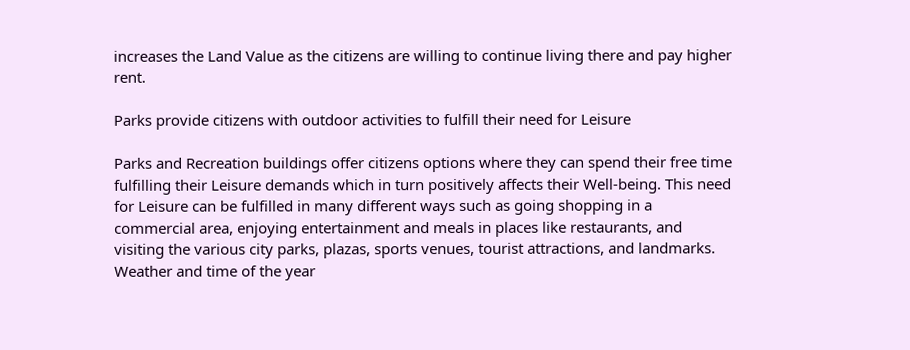increases the Land Value as the citizens are willing to continue living there and pay higher rent.

Parks provide citizens with outdoor activities to fulfill their need for Leisure

Parks and Recreation buildings offer citizens options where they can spend their free time fulfilling their Leisure demands which in turn positively affects their Well-being. This need for Leisure can be fulfilled in many different ways such as going shopping in a commercial area, enjoying entertainment and meals in places like restaurants, and visiting the various city parks, plazas, sports venues, tourist attractions, and landmarks. Weather and time of the year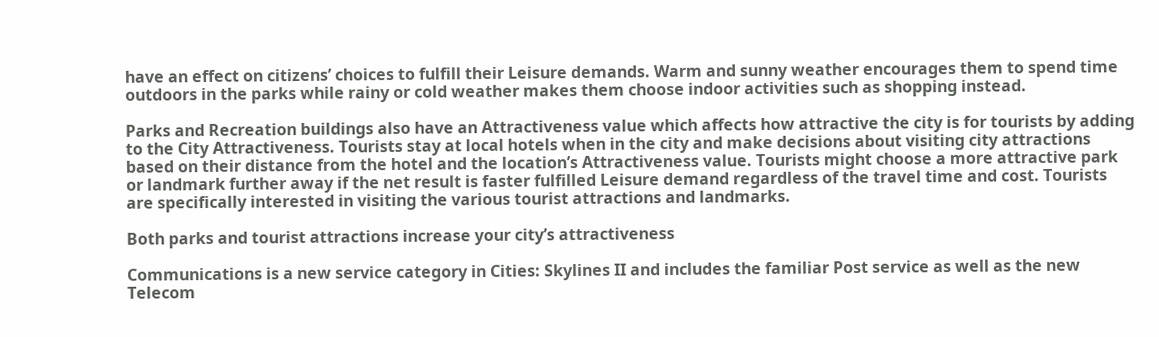have an effect on citizens’ choices to fulfill their Leisure demands. Warm and sunny weather encourages them to spend time outdoors in the parks while rainy or cold weather makes them choose indoor activities such as shopping instead.

Parks and Recreation buildings also have an Attractiveness value which affects how attractive the city is for tourists by adding to the City Attractiveness. Tourists stay at local hotels when in the city and make decisions about visiting city attractions based on their distance from the hotel and the location’s Attractiveness value. Tourists might choose a more attractive park or landmark further away if the net result is faster fulfilled Leisure demand regardless of the travel time and cost. Tourists are specifically interested in visiting the various tourist attractions and landmarks.

Both parks and tourist attractions increase your city’s attractiveness

Communications is a new service category in Cities: Skylines II and includes the familiar Post service as well as the new Telecom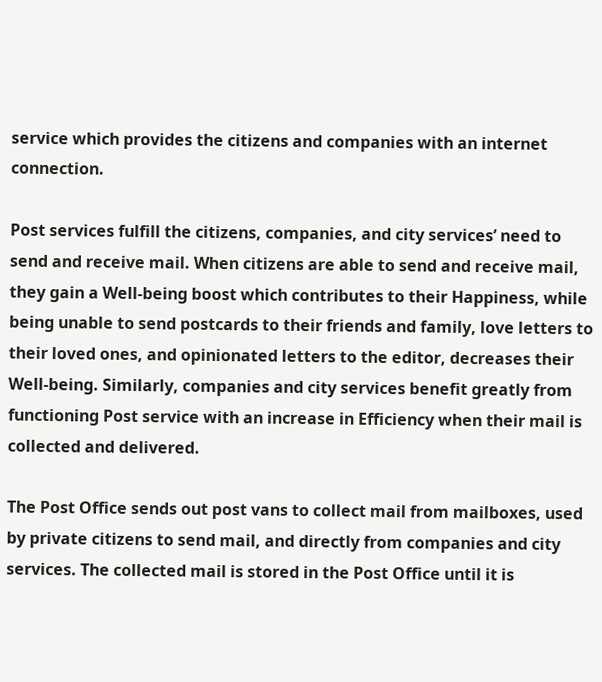service which provides the citizens and companies with an internet connection.

Post services fulfill the citizens, companies, and city services’ need to send and receive mail. When citizens are able to send and receive mail, they gain a Well-being boost which contributes to their Happiness, while being unable to send postcards to their friends and family, love letters to their loved ones, and opinionated letters to the editor, decreases their Well-being. Similarly, companies and city services benefit greatly from functioning Post service with an increase in Efficiency when their mail is collected and delivered.

The Post Office sends out post vans to collect mail from mailboxes, used by private citizens to send mail, and directly from companies and city services. The collected mail is stored in the Post Office until it is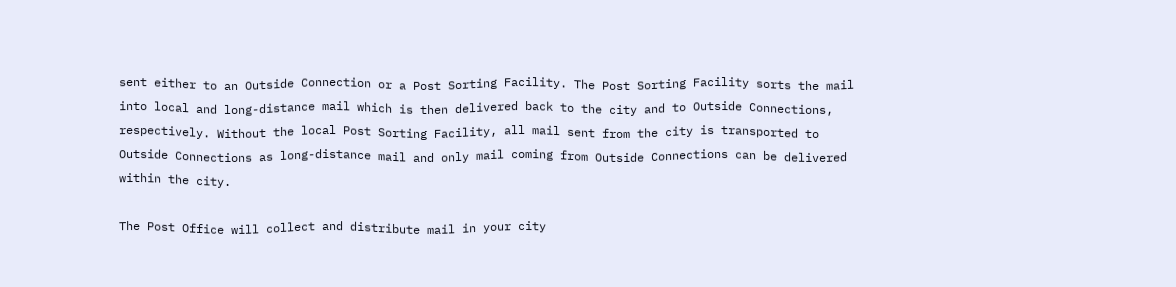sent either to an Outside Connection or a Post Sorting Facility. The Post Sorting Facility sorts the mail into local and long-distance mail which is then delivered back to the city and to Outside Connections, respectively. Without the local Post Sorting Facility, all mail sent from the city is transported to Outside Connections as long-distance mail and only mail coming from Outside Connections can be delivered within the city.

The Post Office will collect and distribute mail in your city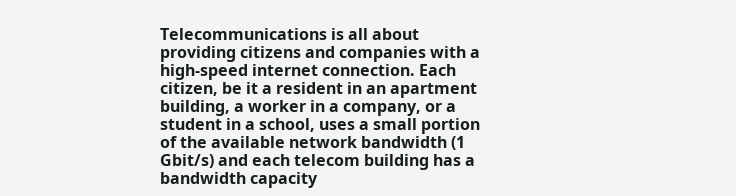Telecommunications is all about providing citizens and companies with a high-speed internet connection. Each citizen, be it a resident in an apartment building, a worker in a company, or a student in a school, uses a small portion of the available network bandwidth (1 Gbit/s) and each telecom building has a bandwidth capacity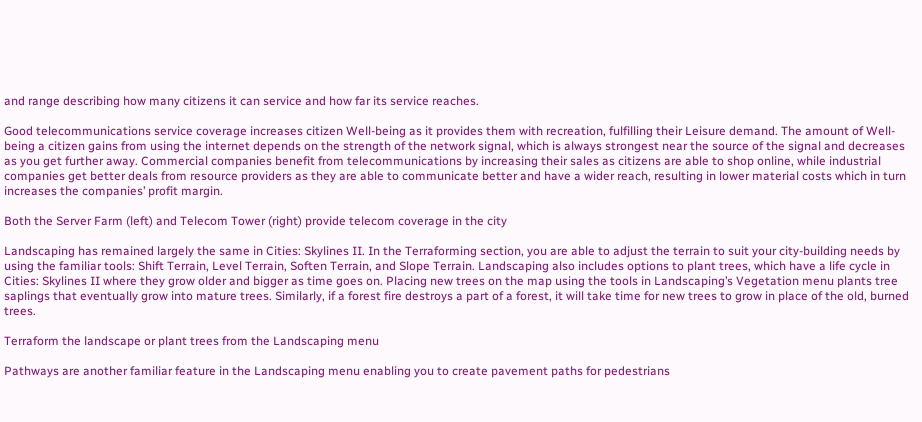and range describing how many citizens it can service and how far its service reaches.

Good telecommunications service coverage increases citizen Well-being as it provides them with recreation, fulfilling their Leisure demand. The amount of Well-being a citizen gains from using the internet depends on the strength of the network signal, which is always strongest near the source of the signal and decreases as you get further away. Commercial companies benefit from telecommunications by increasing their sales as citizens are able to shop online, while industrial companies get better deals from resource providers as they are able to communicate better and have a wider reach, resulting in lower material costs which in turn increases the companies’ profit margin.

Both the Server Farm (left) and Telecom Tower (right) provide telecom coverage in the city

Landscaping has remained largely the same in Cities: Skylines II. In the Terraforming section, you are able to adjust the terrain to suit your city-building needs by using the familiar tools: Shift Terrain, Level Terrain, Soften Terrain, and Slope Terrain. Landscaping also includes options to plant trees, which have a life cycle in Cities: Skylines II where they grow older and bigger as time goes on. Placing new trees on the map using the tools in Landscaping’s Vegetation menu plants tree saplings that eventually grow into mature trees. Similarly, if a forest fire destroys a part of a forest, it will take time for new trees to grow in place of the old, burned trees.

Terraform the landscape or plant trees from the Landscaping menu

Pathways are another familiar feature in the Landscaping menu enabling you to create pavement paths for pedestrians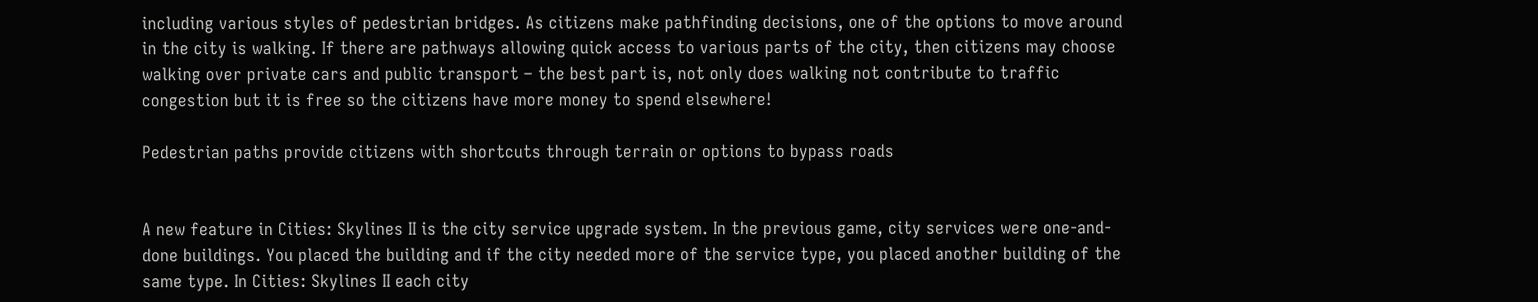including various styles of pedestrian bridges. As citizens make pathfinding decisions, one of the options to move around in the city is walking. If there are pathways allowing quick access to various parts of the city, then citizens may choose walking over private cars and public transport – the best part is, not only does walking not contribute to traffic congestion but it is free so the citizens have more money to spend elsewhere!

Pedestrian paths provide citizens with shortcuts through terrain or options to bypass roads


A new feature in Cities: Skylines II is the city service upgrade system. In the previous game, city services were one-and-done buildings. You placed the building and if the city needed more of the service type, you placed another building of the same type. In Cities: Skylines II each city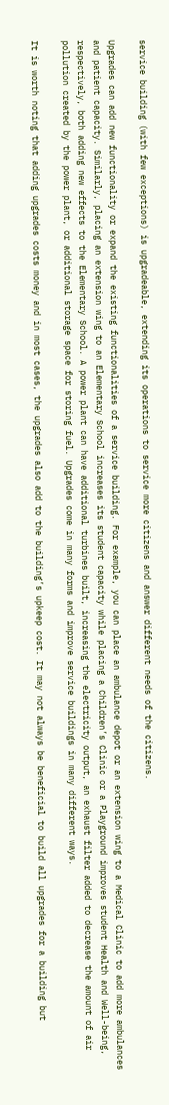service building (with few exceptions) is upgradeable, extending its operations to service more citizens and answer different needs of the citizens.

Upgrades can add new functionality or expand the existing functionalities of a service building. For example, you can place an ambulance depot or an extension wing to a Medical Clinic to add more ambulances and patient capacity. Similarly, placing an extension wing to an Elementary School increases its student capacity while placing a Children’s Clinic or a Playground improves student Health and Well-being, respectively, both adding new effects to the Elementary School. A power plant can have additional turbines built, increasing the electricity output, an exhaust filter added to decrease the amount of air pollution created by the power plant, or additional storage space for storing fuel. Upgrades come in many forms and improve service buildings in many different ways.

It is worth noting that adding upgrades costs money and in most cases, the upgrades also add to the building’s upkeep cost. It may not always be beneficial to build all upgrades for a building but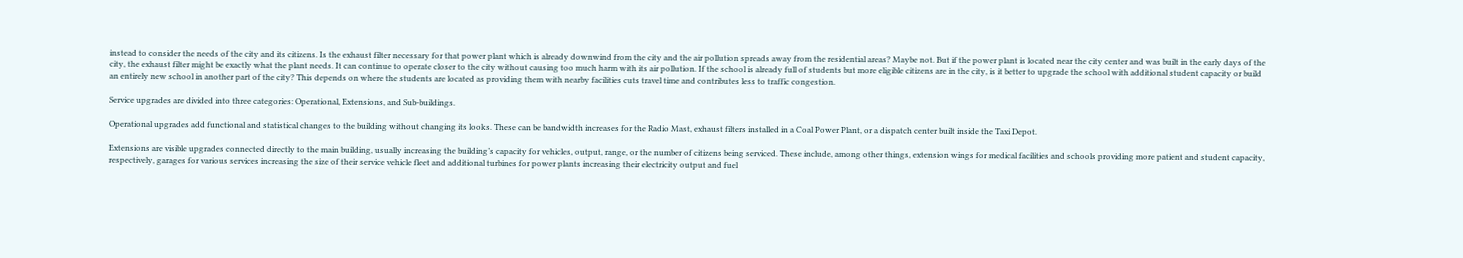instead to consider the needs of the city and its citizens. Is the exhaust filter necessary for that power plant which is already downwind from the city and the air pollution spreads away from the residential areas? Maybe not. But if the power plant is located near the city center and was built in the early days of the city, the exhaust filter might be exactly what the plant needs. It can continue to operate closer to the city without causing too much harm with its air pollution. If the school is already full of students but more eligible citizens are in the city, is it better to upgrade the school with additional student capacity or build an entirely new school in another part of the city? This depends on where the students are located as providing them with nearby facilities cuts travel time and contributes less to traffic congestion.

Service upgrades are divided into three categories: Operational, Extensions, and Sub-buildings.

Operational upgrades add functional and statistical changes to the building without changing its looks. These can be bandwidth increases for the Radio Mast, exhaust filters installed in a Coal Power Plant, or a dispatch center built inside the Taxi Depot.

Extensions are visible upgrades connected directly to the main building, usually increasing the building’s capacity for vehicles, output, range, or the number of citizens being serviced. These include, among other things, extension wings for medical facilities and schools providing more patient and student capacity, respectively, garages for various services increasing the size of their service vehicle fleet and additional turbines for power plants increasing their electricity output and fuel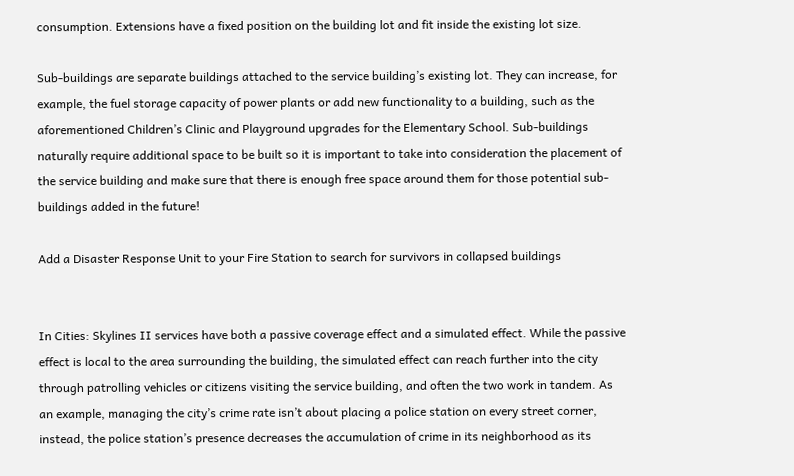consumption. Extensions have a fixed position on the building lot and fit inside the existing lot size.

Sub-buildings are separate buildings attached to the service building’s existing lot. They can increase, for example, the fuel storage capacity of power plants or add new functionality to a building, such as the aforementioned Children’s Clinic and Playground upgrades for the Elementary School. Sub-buildings naturally require additional space to be built so it is important to take into consideration the placement of the service building and make sure that there is enough free space around them for those potential sub-buildings added in the future!

Add a Disaster Response Unit to your Fire Station to search for survivors in collapsed buildings


In Cities: Skylines II services have both a passive coverage effect and a simulated effect. While the passive effect is local to the area surrounding the building, the simulated effect can reach further into the city through patrolling vehicles or citizens visiting the service building, and often the two work in tandem. As an example, managing the city’s crime rate isn’t about placing a police station on every street corner, instead, the police station’s presence decreases the accumulation of crime in its neighborhood as its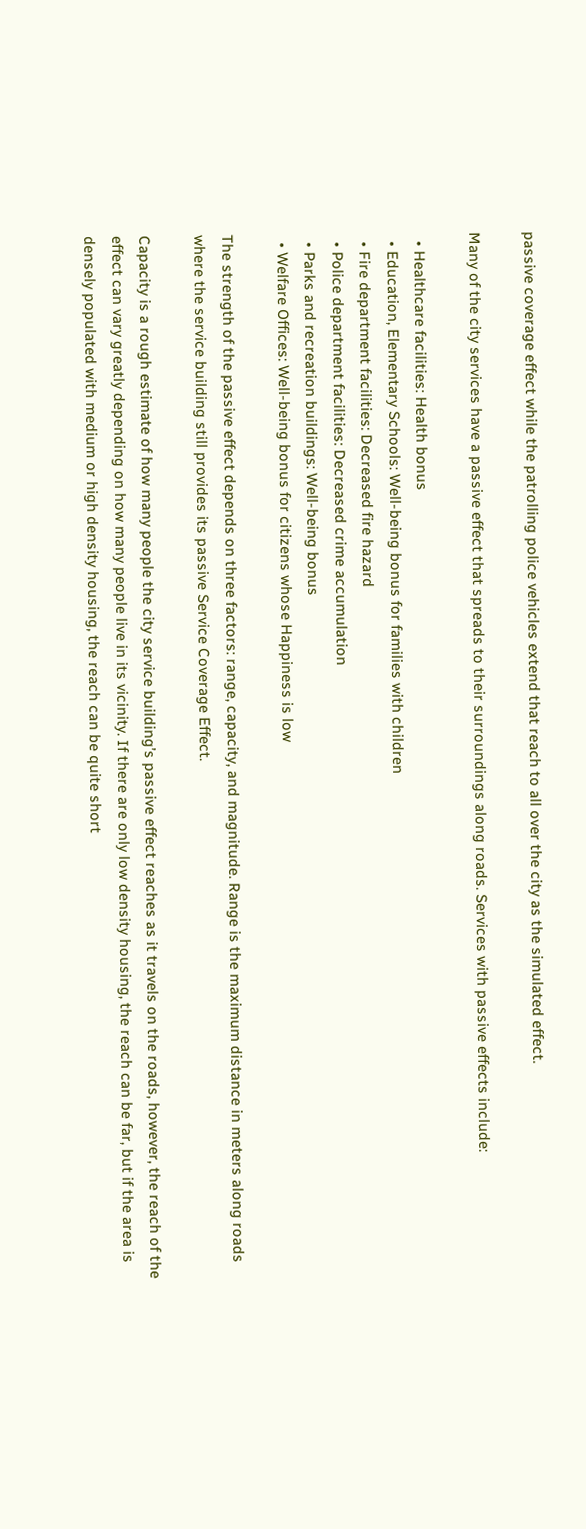passive coverage effect while the patrolling police vehicles extend that reach to all over the city as the simulated effect.

Many of the city services have a passive effect that spreads to their surroundings along roads. Services with passive effects include:

  • Healthcare facilities: Health bonus
  • Education, Elementary Schools: Well-being bonus for families with children
  • Fire department facilities: Decreased fire hazard
  • Police department facilities: Decreased crime accumulation
  • Parks and recreation buildings: Well-being bonus
  • Welfare Offices: Well-being bonus for citizens whose Happiness is low

The strength of the passive effect depends on three factors: range, capacity, and magnitude. Range is the maximum distance in meters along roads where the service building still provides its passive Service Coverage Effect.

Capacity is a rough estimate of how many people the city service building’s passive effect reaches as it travels on the roads, however, the reach of the effect can vary greatly depending on how many people live in its vicinity. If there are only low density housing, the reach can be far, but if the area is densely populated with medium or high density housing, the reach can be quite short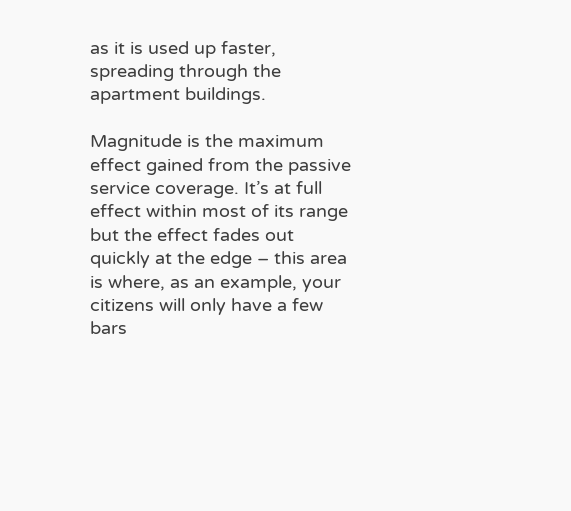as it is used up faster, spreading through the apartment buildings.

Magnitude is the maximum effect gained from the passive service coverage. It’s at full effect within most of its range but the effect fades out quickly at the edge – this area is where, as an example, your citizens will only have a few bars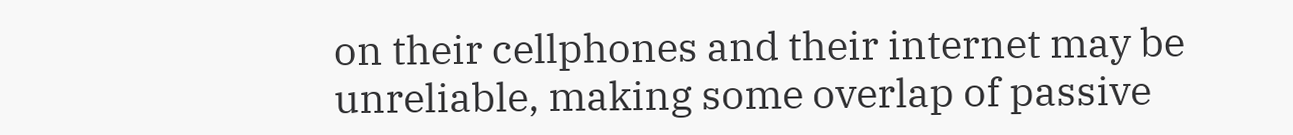on their cellphones and their internet may be unreliable, making some overlap of passive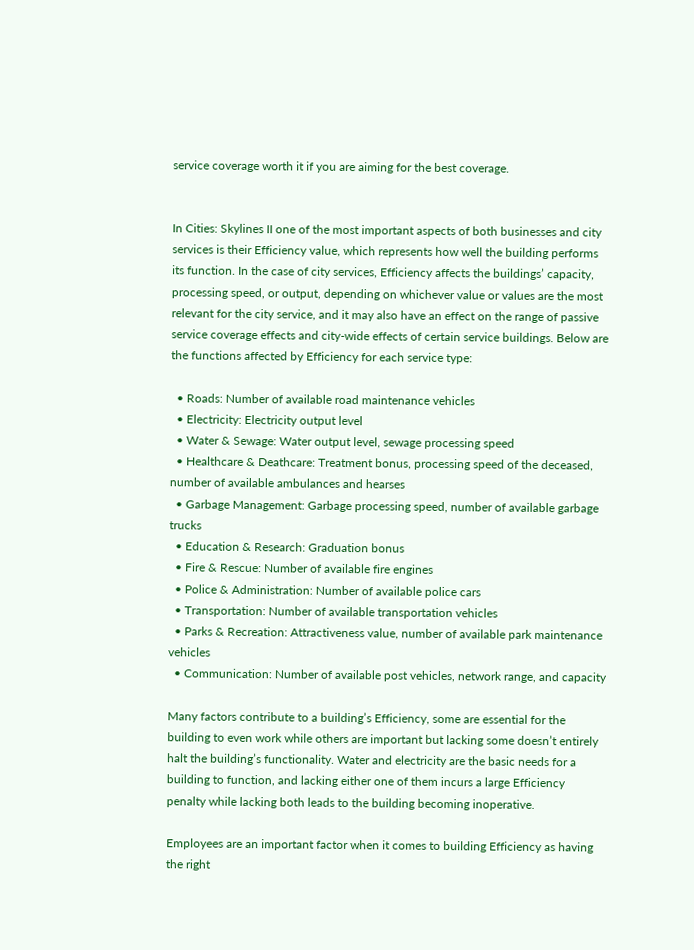service coverage worth it if you are aiming for the best coverage.


In Cities: Skylines II one of the most important aspects of both businesses and city services is their Efficiency value, which represents how well the building performs its function. In the case of city services, Efficiency affects the buildings’ capacity, processing speed, or output, depending on whichever value or values are the most relevant for the city service, and it may also have an effect on the range of passive service coverage effects and city-wide effects of certain service buildings. Below are the functions affected by Efficiency for each service type:

  • Roads: Number of available road maintenance vehicles
  • Electricity: Electricity output level
  • Water & Sewage: Water output level, sewage processing speed
  • Healthcare & Deathcare: Treatment bonus, processing speed of the deceased, number of available ambulances and hearses
  • Garbage Management: Garbage processing speed, number of available garbage trucks
  • Education & Research: Graduation bonus
  • Fire & Rescue: Number of available fire engines
  • Police & Administration: Number of available police cars
  • Transportation: Number of available transportation vehicles
  • Parks & Recreation: Attractiveness value, number of available park maintenance vehicles
  • Communication: Number of available post vehicles, network range, and capacity

Many factors contribute to a building’s Efficiency, some are essential for the building to even work while others are important but lacking some doesn’t entirely halt the building’s functionality. Water and electricity are the basic needs for a building to function, and lacking either one of them incurs a large Efficiency penalty while lacking both leads to the building becoming inoperative.

Employees are an important factor when it comes to building Efficiency as having the right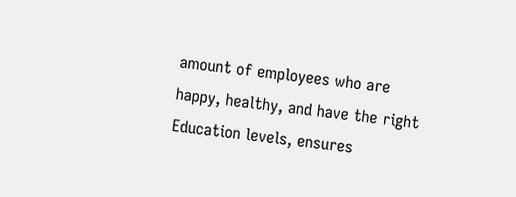amount of employees who are happy, healthy, and have the right Education levels, ensures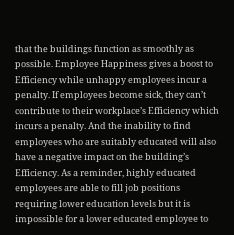that the buildings function as smoothly as possible. Employee Happiness gives a boost to Efficiency while unhappy employees incur a penalty. If employees become sick, they can’t contribute to their workplace’s Efficiency which incurs a penalty. And the inability to find employees who are suitably educated will also have a negative impact on the building’s Efficiency. As a reminder, highly educated employees are able to fill job positions requiring lower education levels but it is impossible for a lower educated employee to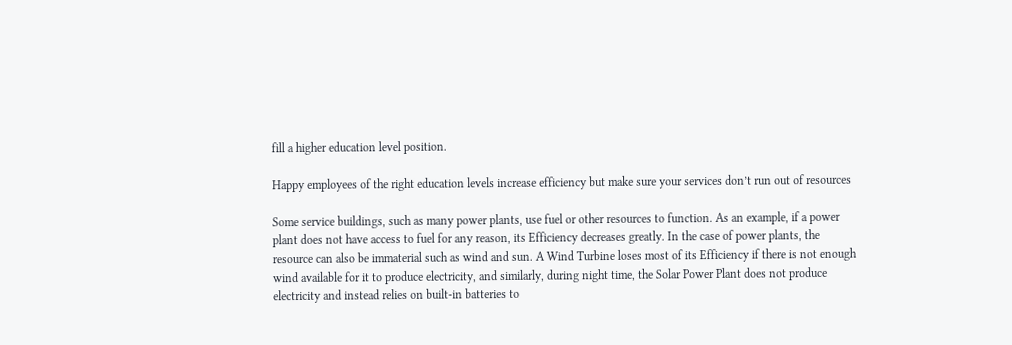fill a higher education level position.

Happy employees of the right education levels increase efficiency but make sure your services don’t run out of resources

Some service buildings, such as many power plants, use fuel or other resources to function. As an example, if a power plant does not have access to fuel for any reason, its Efficiency decreases greatly. In the case of power plants, the resource can also be immaterial such as wind and sun. A Wind Turbine loses most of its Efficiency if there is not enough wind available for it to produce electricity, and similarly, during night time, the Solar Power Plant does not produce electricity and instead relies on built-in batteries to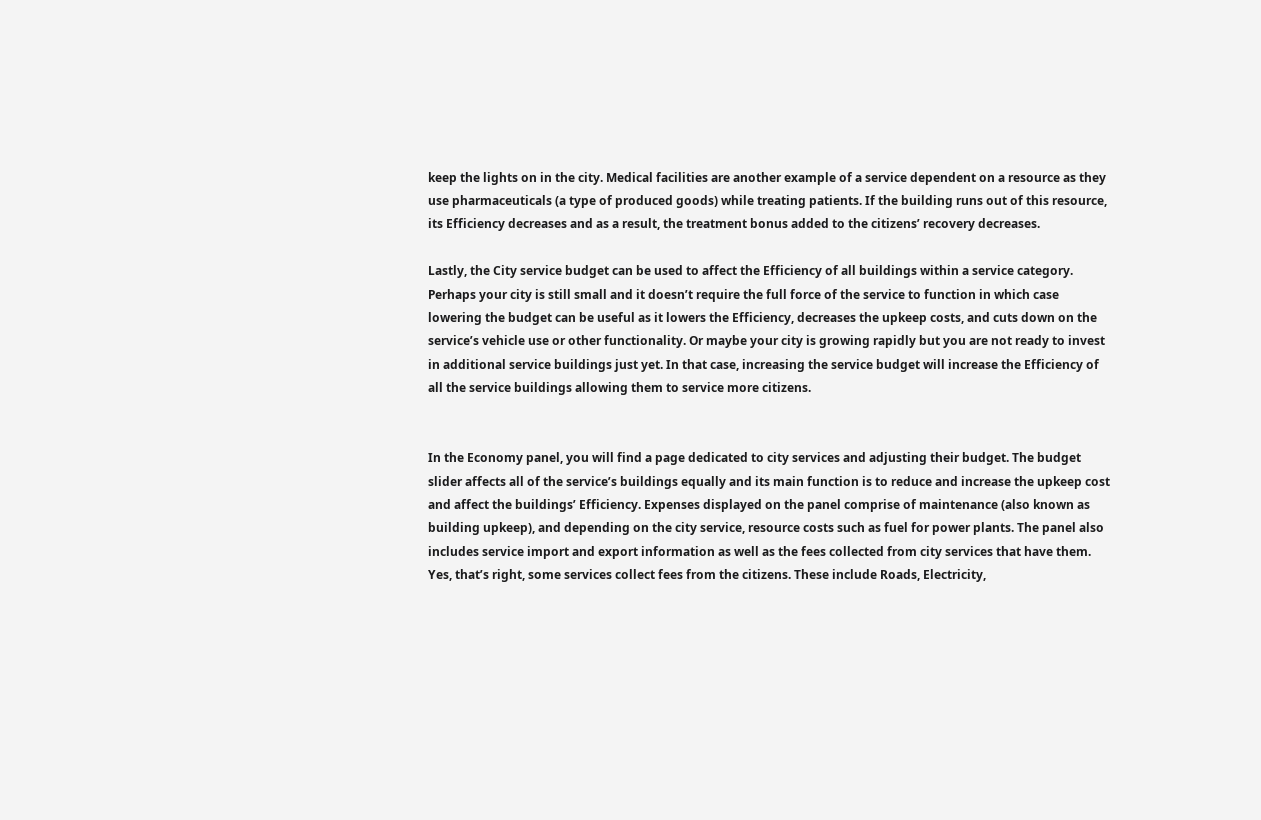keep the lights on in the city. Medical facilities are another example of a service dependent on a resource as they use pharmaceuticals (a type of produced goods) while treating patients. If the building runs out of this resource, its Efficiency decreases and as a result, the treatment bonus added to the citizens’ recovery decreases.

Lastly, the City service budget can be used to affect the Efficiency of all buildings within a service category. Perhaps your city is still small and it doesn’t require the full force of the service to function in which case lowering the budget can be useful as it lowers the Efficiency, decreases the upkeep costs, and cuts down on the service’s vehicle use or other functionality. Or maybe your city is growing rapidly but you are not ready to invest in additional service buildings just yet. In that case, increasing the service budget will increase the Efficiency of all the service buildings allowing them to service more citizens.


In the Economy panel, you will find a page dedicated to city services and adjusting their budget. The budget slider affects all of the service’s buildings equally and its main function is to reduce and increase the upkeep cost and affect the buildings’ Efficiency. Expenses displayed on the panel comprise of maintenance (also known as building upkeep), and depending on the city service, resource costs such as fuel for power plants. The panel also includes service import and export information as well as the fees collected from city services that have them. Yes, that’s right, some services collect fees from the citizens. These include Roads, Electricity,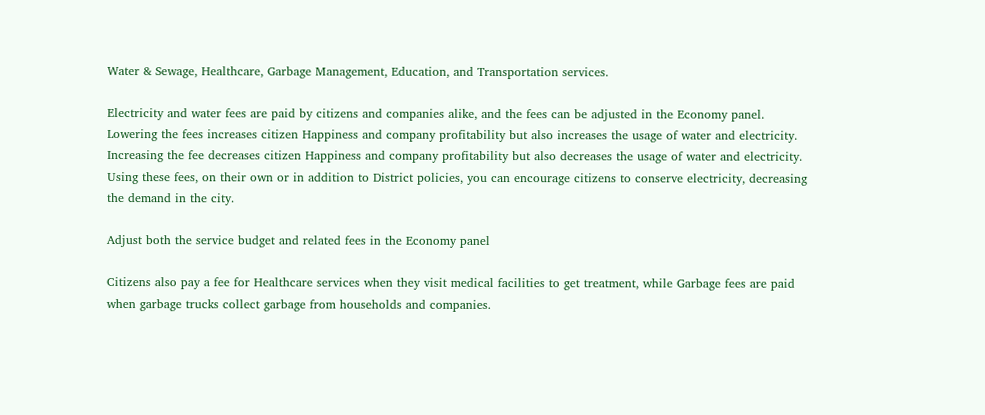Water & Sewage, Healthcare, Garbage Management, Education, and Transportation services.

Electricity and water fees are paid by citizens and companies alike, and the fees can be adjusted in the Economy panel. Lowering the fees increases citizen Happiness and company profitability but also increases the usage of water and electricity. Increasing the fee decreases citizen Happiness and company profitability but also decreases the usage of water and electricity. Using these fees, on their own or in addition to District policies, you can encourage citizens to conserve electricity, decreasing the demand in the city.

Adjust both the service budget and related fees in the Economy panel

Citizens also pay a fee for Healthcare services when they visit medical facilities to get treatment, while Garbage fees are paid when garbage trucks collect garbage from households and companies.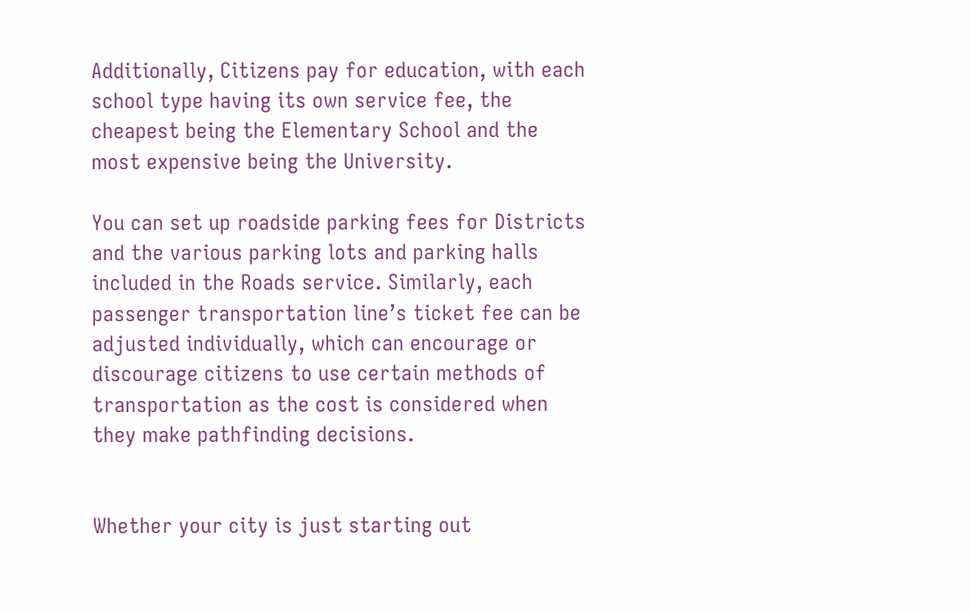Additionally, Citizens pay for education, with each school type having its own service fee, the cheapest being the Elementary School and the most expensive being the University.

You can set up roadside parking fees for Districts and the various parking lots and parking halls included in the Roads service. Similarly, each passenger transportation line’s ticket fee can be adjusted individually, which can encourage or discourage citizens to use certain methods of transportation as the cost is considered when they make pathfinding decisions.


Whether your city is just starting out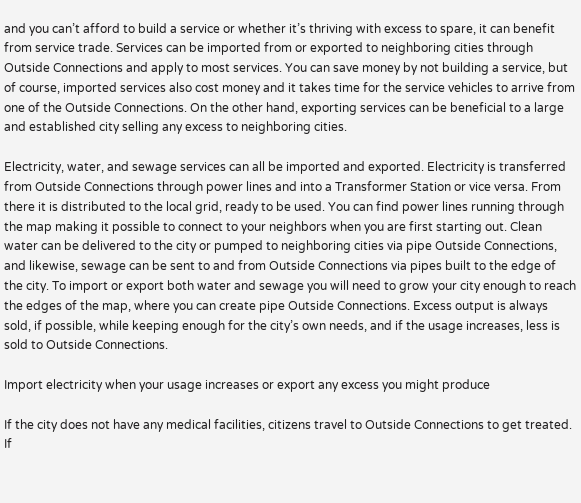and you can’t afford to build a service or whether it’s thriving with excess to spare, it can benefit from service trade. Services can be imported from or exported to neighboring cities through Outside Connections and apply to most services. You can save money by not building a service, but of course, imported services also cost money and it takes time for the service vehicles to arrive from one of the Outside Connections. On the other hand, exporting services can be beneficial to a large and established city selling any excess to neighboring cities.

Electricity, water, and sewage services can all be imported and exported. Electricity is transferred from Outside Connections through power lines and into a Transformer Station or vice versa. From there it is distributed to the local grid, ready to be used. You can find power lines running through the map making it possible to connect to your neighbors when you are first starting out. Clean water can be delivered to the city or pumped to neighboring cities via pipe Outside Connections, and likewise, sewage can be sent to and from Outside Connections via pipes built to the edge of the city. To import or export both water and sewage you will need to grow your city enough to reach the edges of the map, where you can create pipe Outside Connections. Excess output is always sold, if possible, while keeping enough for the city’s own needs, and if the usage increases, less is sold to Outside Connections.

Import electricity when your usage increases or export any excess you might produce

If the city does not have any medical facilities, citizens travel to Outside Connections to get treated. If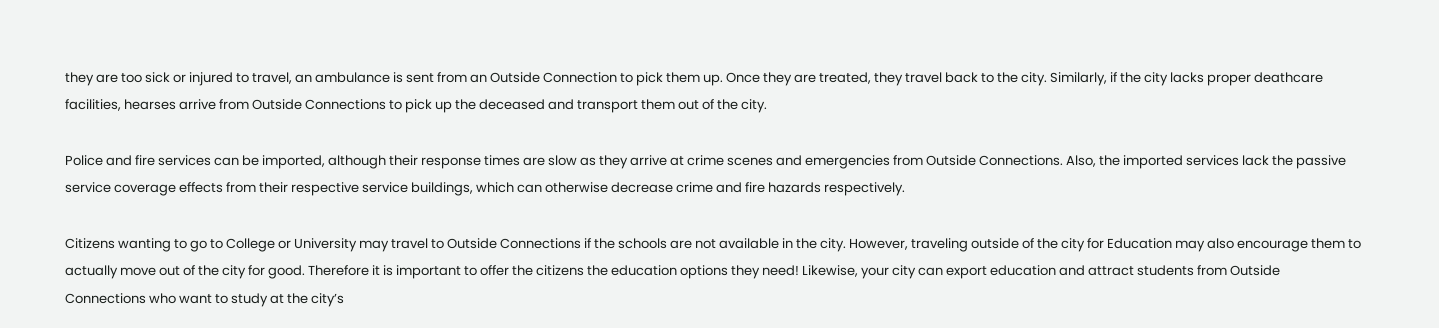they are too sick or injured to travel, an ambulance is sent from an Outside Connection to pick them up. Once they are treated, they travel back to the city. Similarly, if the city lacks proper deathcare facilities, hearses arrive from Outside Connections to pick up the deceased and transport them out of the city.

Police and fire services can be imported, although their response times are slow as they arrive at crime scenes and emergencies from Outside Connections. Also, the imported services lack the passive service coverage effects from their respective service buildings, which can otherwise decrease crime and fire hazards respectively.

Citizens wanting to go to College or University may travel to Outside Connections if the schools are not available in the city. However, traveling outside of the city for Education may also encourage them to actually move out of the city for good. Therefore it is important to offer the citizens the education options they need! Likewise, your city can export education and attract students from Outside Connections who want to study at the city’s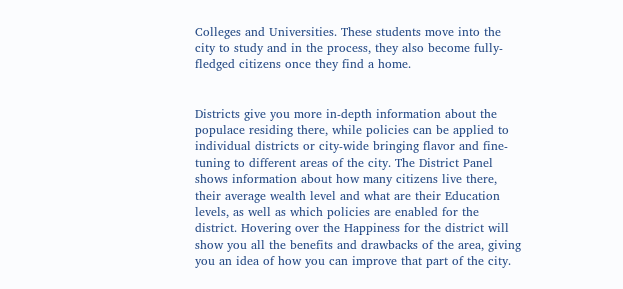Colleges and Universities. These students move into the city to study and in the process, they also become fully-fledged citizens once they find a home.


Districts give you more in-depth information about the populace residing there, while policies can be applied to individual districts or city-wide bringing flavor and fine-tuning to different areas of the city. The District Panel shows information about how many citizens live there, their average wealth level and what are their Education levels, as well as which policies are enabled for the district. Hovering over the Happiness for the district will show you all the benefits and drawbacks of the area, giving you an idea of how you can improve that part of the city.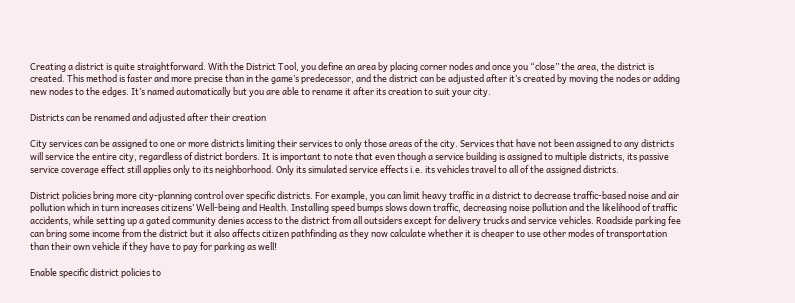Creating a district is quite straightforward. With the District Tool, you define an area by placing corner nodes and once you “close” the area, the district is created. This method is faster and more precise than in the game’s predecessor, and the district can be adjusted after it’s created by moving the nodes or adding new nodes to the edges. It’s named automatically but you are able to rename it after its creation to suit your city.

Districts can be renamed and adjusted after their creation

City services can be assigned to one or more districts limiting their services to only those areas of the city. Services that have not been assigned to any districts will service the entire city, regardless of district borders. It is important to note that even though a service building is assigned to multiple districts, its passive service coverage effect still applies only to its neighborhood. Only its simulated service effects i.e. its vehicles travel to all of the assigned districts.

District policies bring more city-planning control over specific districts. For example, you can limit heavy traffic in a district to decrease traffic-based noise and air pollution which in turn increases citizens’ Well-being and Health. Installing speed bumps slows down traffic, decreasing noise pollution and the likelihood of traffic accidents, while setting up a gated community denies access to the district from all outsiders except for delivery trucks and service vehicles. Roadside parking fee can bring some income from the district but it also affects citizen pathfinding as they now calculate whether it is cheaper to use other modes of transportation than their own vehicle if they have to pay for parking as well!

Enable specific district policies to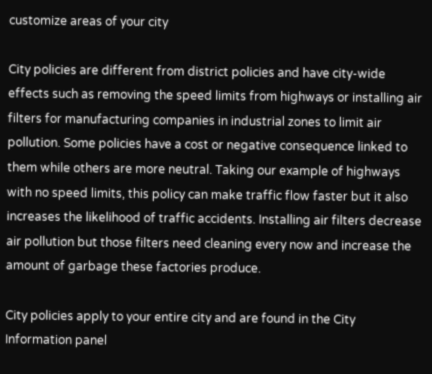customize areas of your city

City policies are different from district policies and have city-wide effects such as removing the speed limits from highways or installing air filters for manufacturing companies in industrial zones to limit air pollution. Some policies have a cost or negative consequence linked to them while others are more neutral. Taking our example of highways with no speed limits, this policy can make traffic flow faster but it also increases the likelihood of traffic accidents. Installing air filters decrease air pollution but those filters need cleaning every now and increase the amount of garbage these factories produce.

City policies apply to your entire city and are found in the City Information panel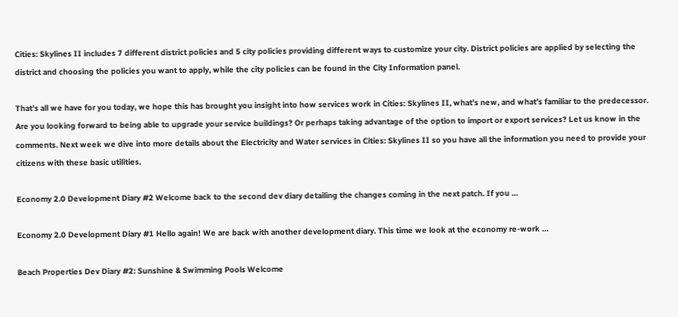Cities: Skylines II includes 7 different district policies and 5 city policies providing different ways to customize your city. District policies are applied by selecting the district and choosing the policies you want to apply, while the city policies can be found in the City Information panel.

That’s all we have for you today, we hope this has brought you insight into how services work in Cities: Skylines II, what’s new, and what’s familiar to the predecessor. Are you looking forward to being able to upgrade your service buildings? Or perhaps taking advantage of the option to import or export services? Let us know in the comments. Next week we dive into more details about the Electricity and Water services in Cities: Skylines II so you have all the information you need to provide your citizens with these basic utilities.

Economy 2.0 Development Diary #2 Welcome back to the second dev diary detailing the changes coming in the next patch. If you …

Economy 2.0 Development Diary #1 Hello again! We are back with another development diary. This time we look at the economy re-work …

Beach Properties Dev Diary #2: Sunshine & Swimming Pools Welcome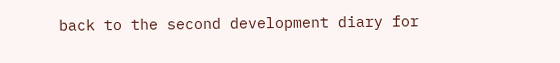back to the second development diary for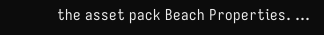the asset pack Beach Properties. …